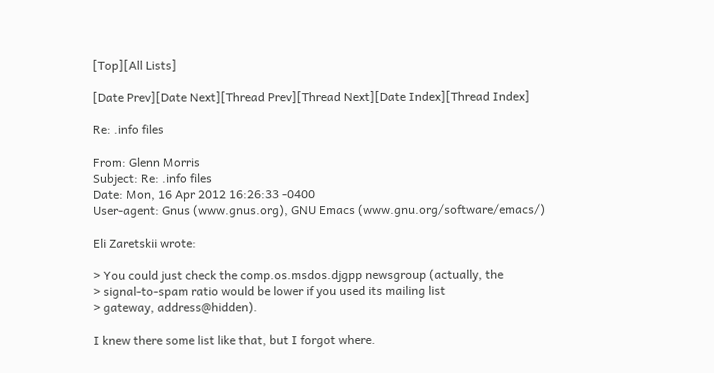[Top][All Lists]

[Date Prev][Date Next][Thread Prev][Thread Next][Date Index][Thread Index]

Re: .info files

From: Glenn Morris
Subject: Re: .info files
Date: Mon, 16 Apr 2012 16:26:33 -0400
User-agent: Gnus (www.gnus.org), GNU Emacs (www.gnu.org/software/emacs/)

Eli Zaretskii wrote:

> You could just check the comp.os.msdos.djgpp newsgroup (actually, the
> signal-to-spam ratio would be lower if you used its mailing list
> gateway, address@hidden).

I knew there some list like that, but I forgot where.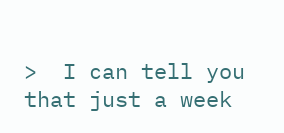>  I can tell you that just a week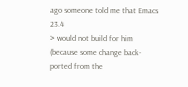ago someone told me that Emacs 23.4
> would not build for him (because some change back-ported from the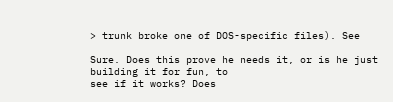> trunk broke one of DOS-specific files). See

Sure. Does this prove he needs it, or is he just building it for fun, to
see if it works? Does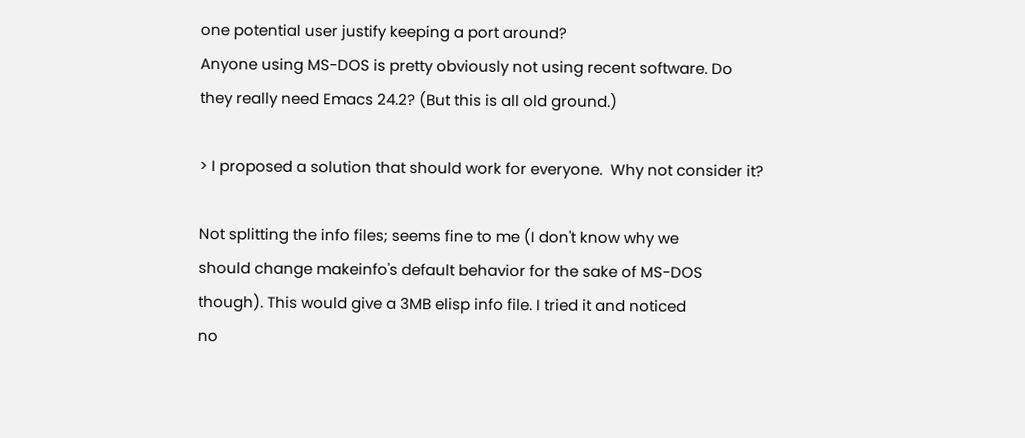one potential user justify keeping a port around?
Anyone using MS-DOS is pretty obviously not using recent software. Do
they really need Emacs 24.2? (But this is all old ground.)

> I proposed a solution that should work for everyone.  Why not consider it?

Not splitting the info files; seems fine to me (I don't know why we
should change makeinfo's default behavior for the sake of MS-DOS
though). This would give a 3MB elisp info file. I tried it and noticed
no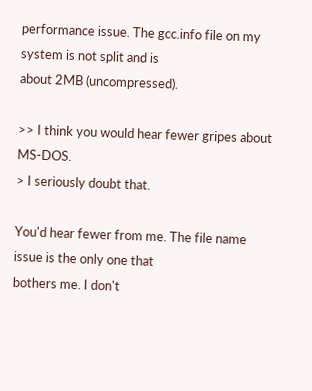performance issue. The gcc.info file on my system is not split and is
about 2MB (uncompressed).

>> I think you would hear fewer gripes about MS-DOS.
> I seriously doubt that.

You'd hear fewer from me. The file name issue is the only one that
bothers me. I don't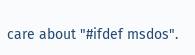care about "#ifdef msdos".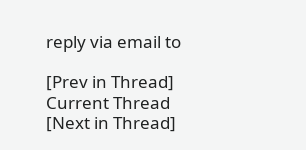reply via email to

[Prev in Thread] Current Thread [Next in Thread]